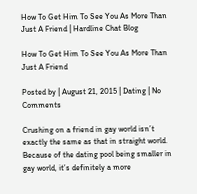How To Get Him To See You As More Than Just A Friend | Hardline Chat Blog

How To Get Him To See You As More Than Just A Friend

Posted by | August 21, 2015 | Dating | No Comments

Crushing on a friend in gay world isn’t exactly the same as that in straight world. Because of the dating pool being smaller in gay world, it’s definitely a more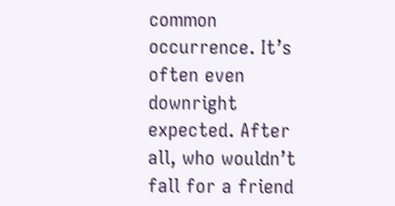common occurrence. It’s often even downright expected. After all, who wouldn’t fall for a friend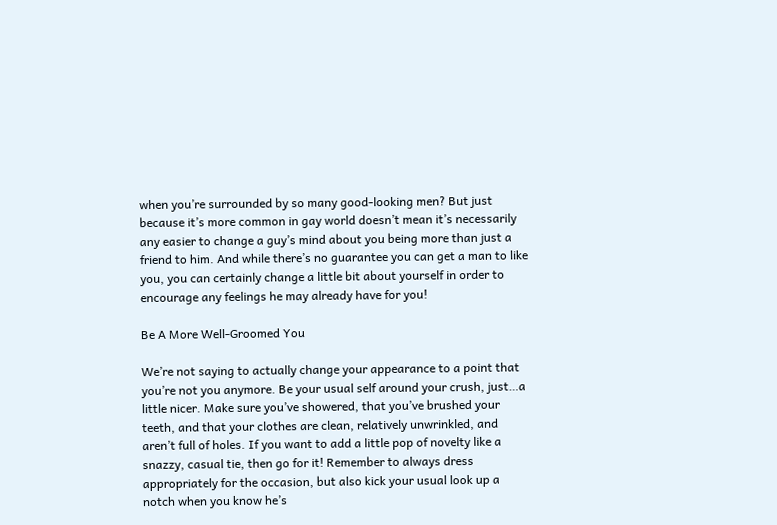when you’re surrounded by so many good-looking men? But just because it’s more common in gay world doesn’t mean it’s necessarily any easier to change a guy’s mind about you being more than just a friend to him. And while there’s no guarantee you can get a man to like you, you can certainly change a little bit about yourself in order to encourage any feelings he may already have for you!

Be A More Well-Groomed You

We’re not saying to actually change your appearance to a point that you’re not you anymore. Be your usual self around your crush, just…a little nicer. Make sure you’ve showered, that you’ve brushed your teeth, and that your clothes are clean, relatively unwrinkled, and aren’t full of holes. If you want to add a little pop of novelty like a snazzy, casual tie, then go for it! Remember to always dress appropriately for the occasion, but also kick your usual look up a notch when you know he’s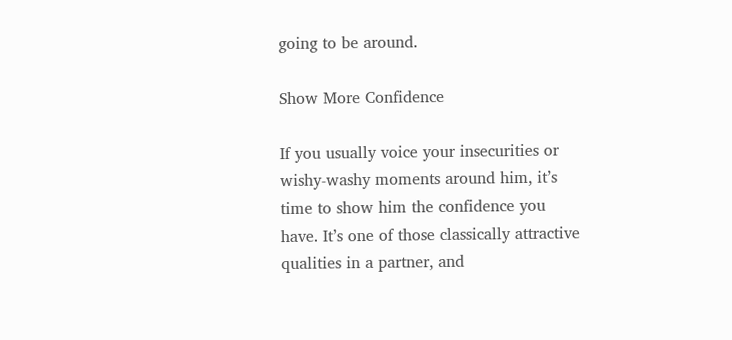going to be around.

Show More Confidence

If you usually voice your insecurities or wishy-washy moments around him, it’s time to show him the confidence you have. It’s one of those classically attractive qualities in a partner, and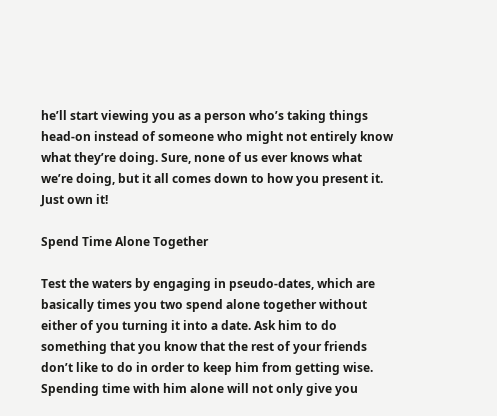he’ll start viewing you as a person who’s taking things head-on instead of someone who might not entirely know what they’re doing. Sure, none of us ever knows what we’re doing, but it all comes down to how you present it. Just own it!

Spend Time Alone Together

Test the waters by engaging in pseudo-dates, which are basically times you two spend alone together without either of you turning it into a date. Ask him to do something that you know that the rest of your friends don’t like to do in order to keep him from getting wise. Spending time with him alone will not only give you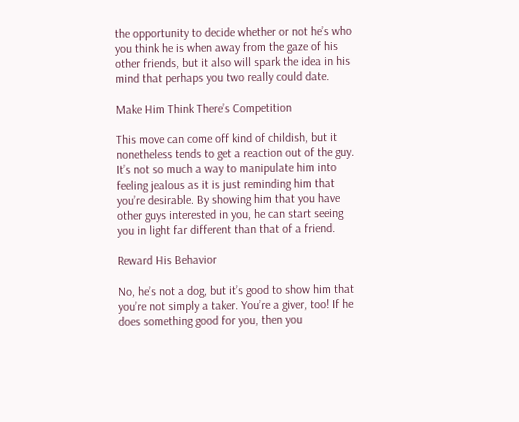the opportunity to decide whether or not he’s who you think he is when away from the gaze of his other friends, but it also will spark the idea in his mind that perhaps you two really could date.

Make Him Think There’s Competition

This move can come off kind of childish, but it nonetheless tends to get a reaction out of the guy. It’s not so much a way to manipulate him into feeling jealous as it is just reminding him that you’re desirable. By showing him that you have other guys interested in you, he can start seeing you in light far different than that of a friend.

Reward His Behavior

No, he’s not a dog, but it’s good to show him that you’re not simply a taker. You’re a giver, too! If he does something good for you, then you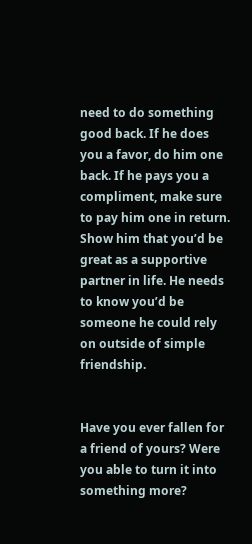need to do something good back. If he does you a favor, do him one back. If he pays you a compliment, make sure to pay him one in return. Show him that you’d be great as a supportive partner in life. He needs to know you’d be someone he could rely on outside of simple friendship.


Have you ever fallen for a friend of yours? Were you able to turn it into something more?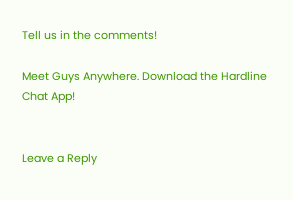Tell us in the comments!

Meet Guys Anywhere. Download the Hardline Chat App!


Leave a Reply